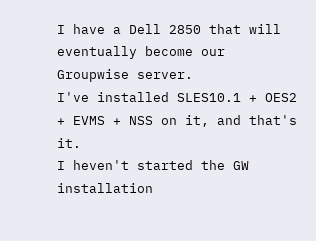I have a Dell 2850 that will eventually become our Groupwise server.
I've installed SLES10.1 + OES2 + EVMS + NSS on it, and that's it.
I heven't started the GW installation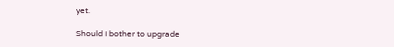yet.

Should I bother to upgrade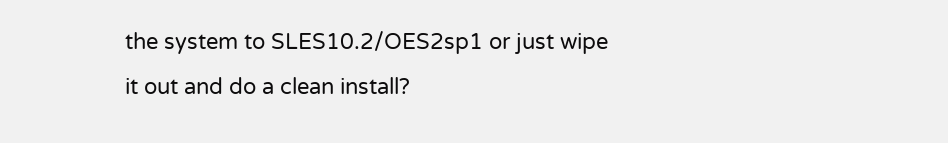the system to SLES10.2/OES2sp1 or just wipe
it out and do a clean install?